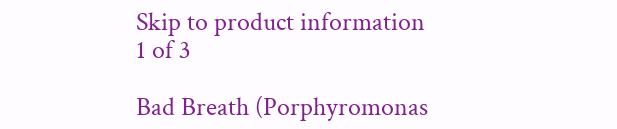Skip to product information
1 of 3

Bad Breath (Porphyromonas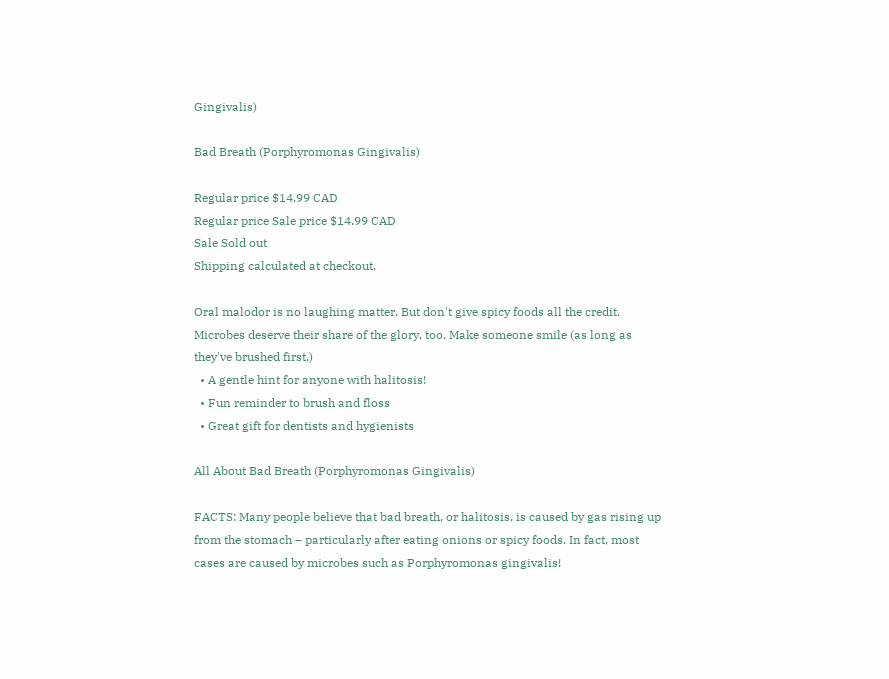Gingivalis)

Bad Breath (Porphyromonas Gingivalis)

Regular price $14.99 CAD
Regular price Sale price $14.99 CAD
Sale Sold out
Shipping calculated at checkout.

Oral malodor is no laughing matter. But don't give spicy foods all the credit. Microbes deserve their share of the glory, too. Make someone smile (as long as they've brushed first.)
  • A gentle hint for anyone with halitosis!
  • Fun reminder to brush and floss
  • Great gift for dentists and hygienists

All About Bad Breath (Porphyromonas Gingivalis)

FACTS: Many people believe that bad breath, or halitosis, is caused by gas rising up from the stomach – particularly after eating onions or spicy foods. In fact, most cases are caused by microbes such as Porphyromonas gingivalis!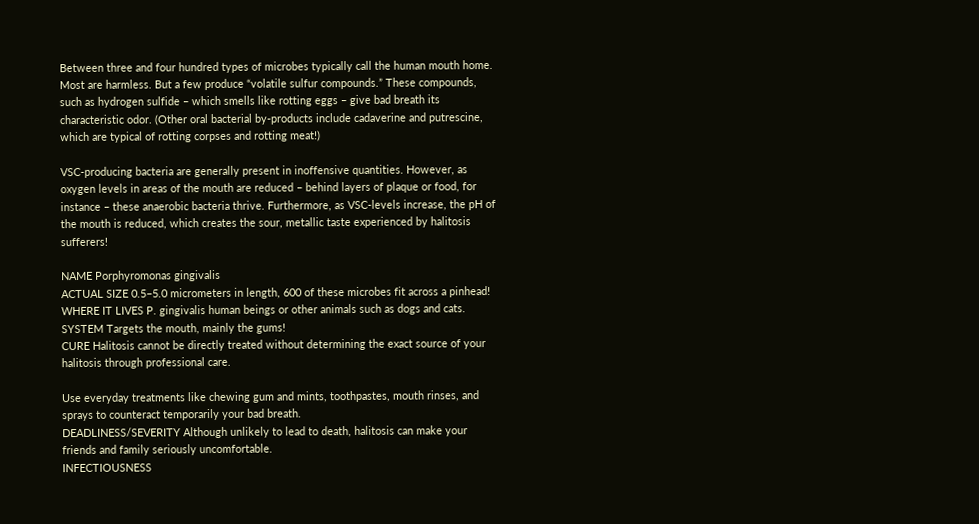Between three and four hundred types of microbes typically call the human mouth home. Most are harmless. But a few produce “volatile sulfur compounds.” These compounds, such as hydrogen sulfide – which smells like rotting eggs – give bad breath its characteristic odor. (Other oral bacterial by-products include cadaverine and putrescine, which are typical of rotting corpses and rotting meat!)

VSC-producing bacteria are generally present in inoffensive quantities. However, as oxygen levels in areas of the mouth are reduced – behind layers of plaque or food, for instance – these anaerobic bacteria thrive. Furthermore, as VSC-levels increase, the pH of the mouth is reduced, which creates the sour, metallic taste experienced by halitosis sufferers!

NAME Porphyromonas gingivalis
ACTUAL SIZE 0.5–5.0 micrometers in length, 600 of these microbes fit across a pinhead!
WHERE IT LIVES P. gingivalis human beings or other animals such as dogs and cats.
SYSTEM Targets the mouth, mainly the gums!
CURE Halitosis cannot be directly treated without determining the exact source of your halitosis through professional care.

Use everyday treatments like chewing gum and mints, toothpastes, mouth rinses, and sprays to counteract temporarily your bad breath.
DEADLINESS/SEVERITY Although unlikely to lead to death, halitosis can make your friends and family seriously uncomfortable.
INFECTIOUSNESS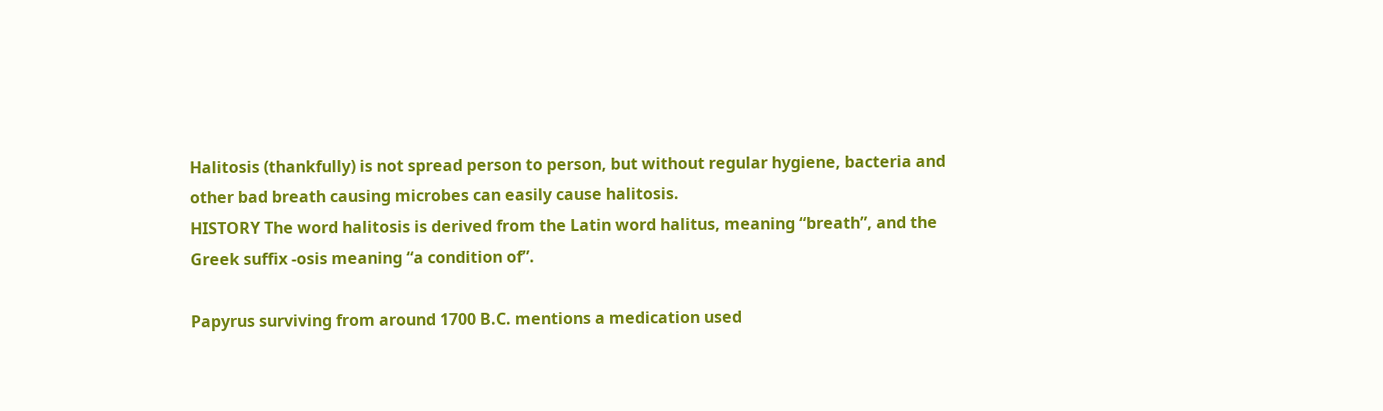Halitosis (thankfully) is not spread person to person, but without regular hygiene, bacteria and other bad breath causing microbes can easily cause halitosis.
HISTORY The word halitosis is derived from the Latin word halitus, meaning “breath”, and the Greek suffix -osis meaning “a condition of”.

Papyrus surviving from around 1700 B.C. mentions a medication used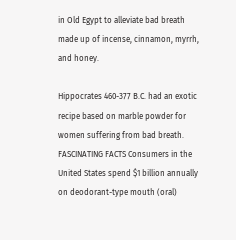in Old Egypt to alleviate bad breath made up of incense, cinnamon, myrrh, and honey.

Hippocrates 460-377 B.C. had an exotic recipe based on marble powder for women suffering from bad breath.
FASCINATING FACTS Consumers in the United States spend $1 billion annually on deodorant-type mouth (oral)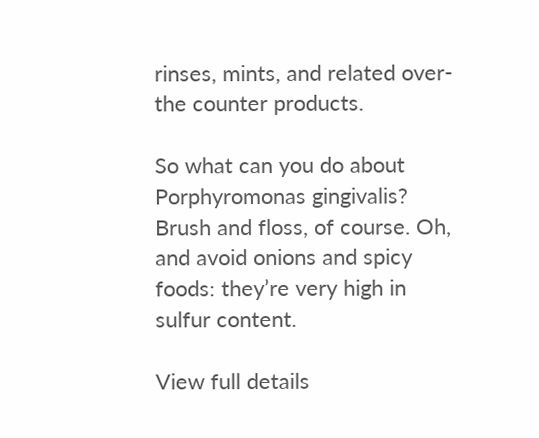rinses, mints, and related over-the counter products.

So what can you do about Porphyromonas gingivalis? Brush and floss, of course. Oh, and avoid onions and spicy foods: they’re very high in sulfur content.

View full details